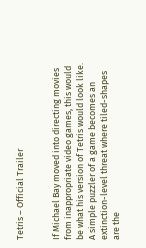Tetris – Official Trailer


If Michael Bay moved into directing movies from inappropriate video games, this would be what his version of Tetris would look like. A simple puzzler of a game becomes an extinction-level threat where tiled-shapes are the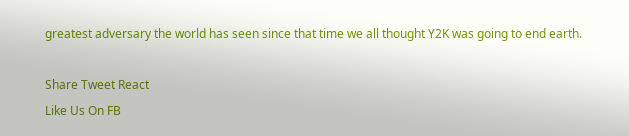greatest adversary the world has seen since that time we all thought Y2K was going to end earth.

Share Tweet React
Like Us On FB